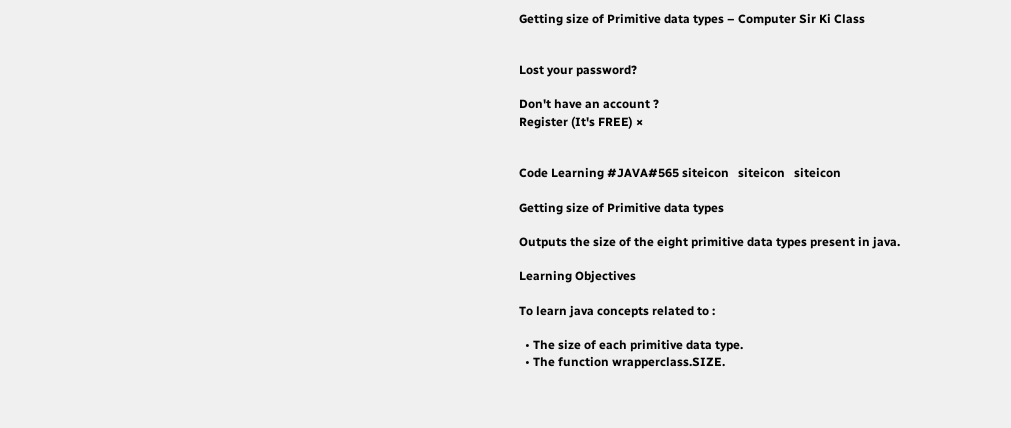Getting size of Primitive data types – Computer Sir Ki Class


Lost your password?

Don't have an account ?
Register (It's FREE) ×


Code Learning #JAVA#565 siteicon   siteicon   siteicon

Getting size of Primitive data types

Outputs the size of the eight primitive data types present in java.

Learning Objectives

To learn java concepts related to :

  • The size of each primitive data type.
  • The function wrapperclass.SIZE.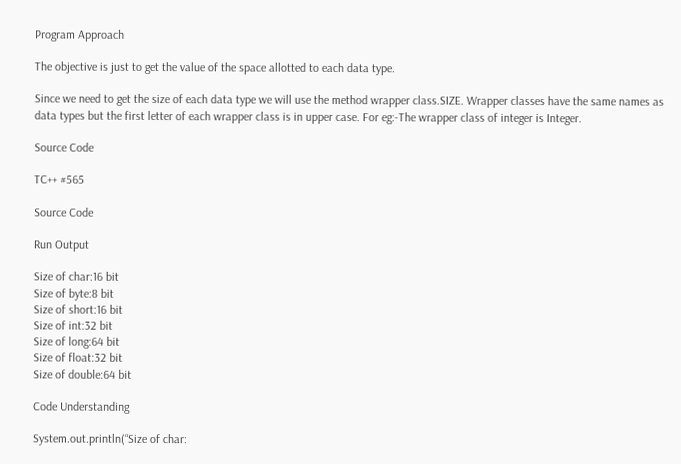Program Approach

The objective is just to get the value of the space allotted to each data type.

Since we need to get the size of each data type we will use the method wrapper class.SIZE. Wrapper classes have the same names as data types but the first letter of each wrapper class is in upper case. For eg:-The wrapper class of integer is Integer.

Source Code

TC++ #565

Source Code

Run Output

Size of char:16 bit
Size of byte:8 bit
Size of short:16 bit
Size of int:32 bit
Size of long:64 bit
Size of float:32 bit
Size of double:64 bit

Code Understanding

System.out.println(“Size of char: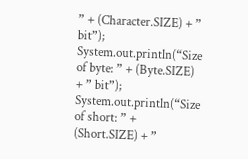” + (Character.SIZE) + ” bit”);
System.out.println(“Size of byte: ” + (Byte.SIZE) + ” bit”);
System.out.println(“Size of short: ” + (Short.SIZE) + ”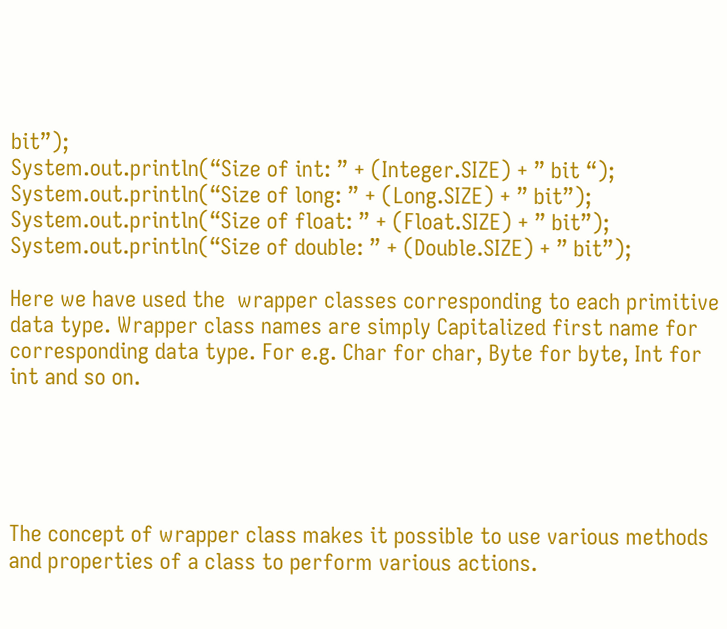bit”);
System.out.println(“Size of int: ” + (Integer.SIZE) + ” bit “);
System.out.println(“Size of long: ” + (Long.SIZE) + ” bit”);
System.out.println(“Size of float: ” + (Float.SIZE) + ” bit”);
System.out.println(“Size of double: ” + (Double.SIZE) + ” bit”);

Here we have used the  wrapper classes corresponding to each primitive data type. Wrapper class names are simply Capitalized first name for corresponding data type. For e.g. Char for char, Byte for byte, Int for int and so on.





The concept of wrapper class makes it possible to use various methods and properties of a class to perform various actions.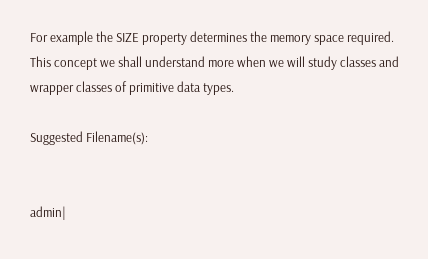For example the SIZE property determines the memory space required. This concept we shall understand more when we will study classes and wrapper classes of primitive data types.

Suggested Filename(s):


admin|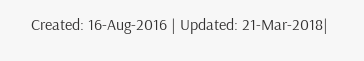Created: 16-Aug-2016 | Updated: 21-Mar-2018|